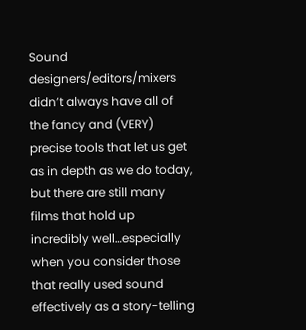Sound designers/editors/mixers didn’t always have all of the fancy and (VERY) precise tools that let us get as in depth as we do today, but there are still many films that hold up incredibly well…especially when you consider those that really used sound effectively as a story-telling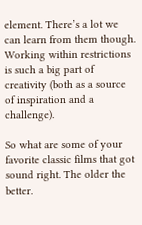element. There’s a lot we can learn from them though. Working within restrictions is such a big part of creativity (both as a source of inspiration and a challenge).

So what are some of your favorite classic films that got sound right. The older the better.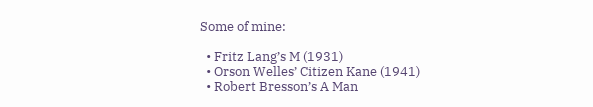Some of mine:

  • Fritz Lang’s M (1931)
  • Orson Welles’ Citizen Kane (1941)
  • Robert Bresson’s A Man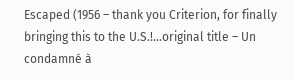Escaped (1956 – thank you Criterion, for finally bringing this to the U.S.!…original title – Un condamné à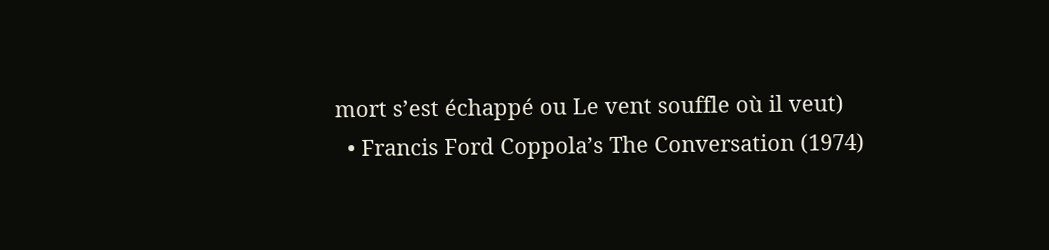mort s’est échappé ou Le vent souffle où il veut)
  • Francis Ford Coppola’s The Conversation (1974)